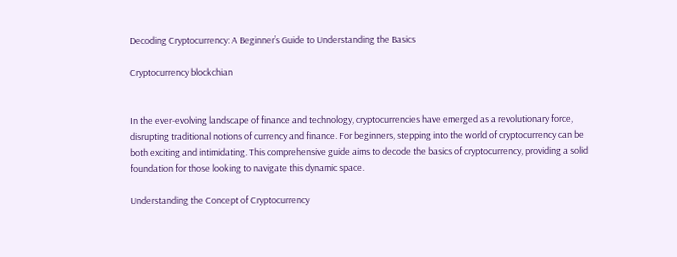Decoding Cryptocurrency: A Beginner’s Guide to Understanding the Basics

Cryptocurrency blockchian


In the ever-evolving landscape of finance and technology, cryptocurrencies have emerged as a revolutionary force, disrupting traditional notions of currency and finance. For beginners, stepping into the world of cryptocurrency can be both exciting and intimidating. This comprehensive guide aims to decode the basics of cryptocurrency, providing a solid foundation for those looking to navigate this dynamic space.

Understanding the Concept of Cryptocurrency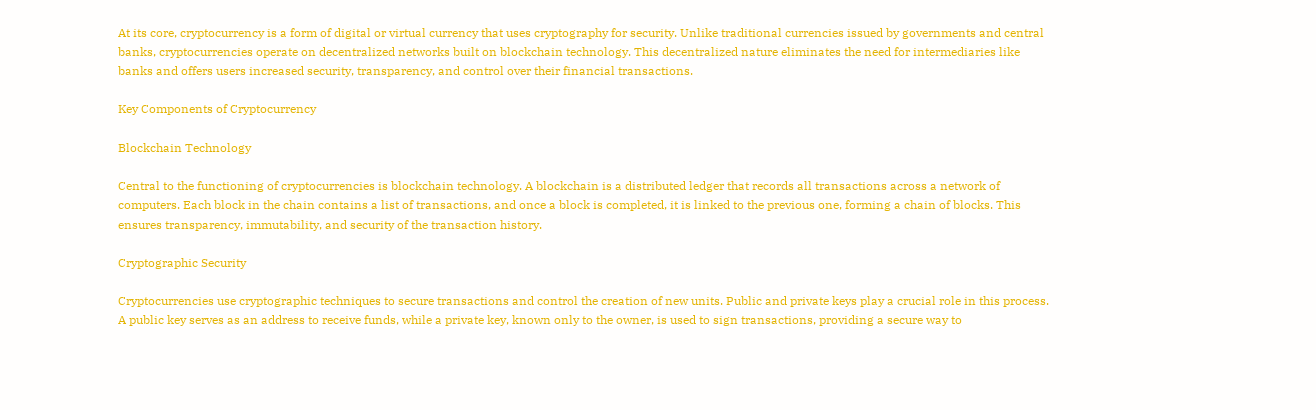At its core, cryptocurrency is a form of digital or virtual currency that uses cryptography for security. Unlike traditional currencies issued by governments and central banks, cryptocurrencies operate on decentralized networks built on blockchain technology. This decentralized nature eliminates the need for intermediaries like banks and offers users increased security, transparency, and control over their financial transactions.

Key Components of Cryptocurrency

Blockchain Technology

Central to the functioning of cryptocurrencies is blockchain technology. A blockchain is a distributed ledger that records all transactions across a network of computers. Each block in the chain contains a list of transactions, and once a block is completed, it is linked to the previous one, forming a chain of blocks. This ensures transparency, immutability, and security of the transaction history.

Cryptographic Security

Cryptocurrencies use cryptographic techniques to secure transactions and control the creation of new units. Public and private keys play a crucial role in this process. A public key serves as an address to receive funds, while a private key, known only to the owner, is used to sign transactions, providing a secure way to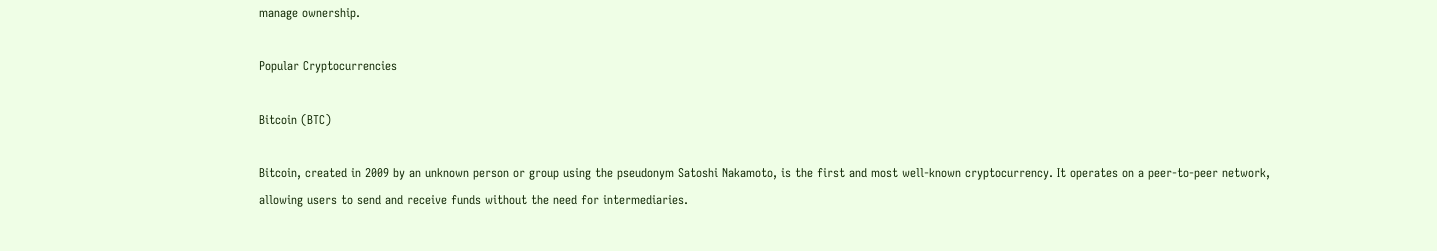manage ownership.

Popular Cryptocurrencies

Bitcoin (BTC)

Bitcoin, created in 2009 by an unknown person or group using the pseudonym Satoshi Nakamoto, is the first and most well-known cryptocurrency. It operates on a peer-to-peer network, allowing users to send and receive funds without the need for intermediaries.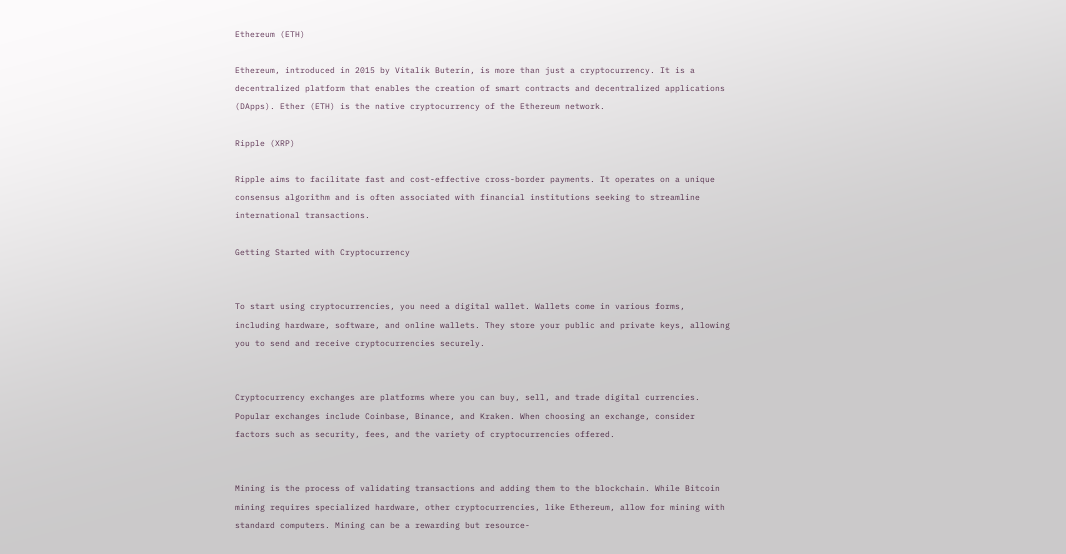Ethereum (ETH)

Ethereum, introduced in 2015 by Vitalik Buterin, is more than just a cryptocurrency. It is a decentralized platform that enables the creation of smart contracts and decentralized applications (DApps). Ether (ETH) is the native cryptocurrency of the Ethereum network.

Ripple (XRP)

Ripple aims to facilitate fast and cost-effective cross-border payments. It operates on a unique consensus algorithm and is often associated with financial institutions seeking to streamline international transactions.

Getting Started with Cryptocurrency


To start using cryptocurrencies, you need a digital wallet. Wallets come in various forms, including hardware, software, and online wallets. They store your public and private keys, allowing you to send and receive cryptocurrencies securely.


Cryptocurrency exchanges are platforms where you can buy, sell, and trade digital currencies. Popular exchanges include Coinbase, Binance, and Kraken. When choosing an exchange, consider factors such as security, fees, and the variety of cryptocurrencies offered.


Mining is the process of validating transactions and adding them to the blockchain. While Bitcoin mining requires specialized hardware, other cryptocurrencies, like Ethereum, allow for mining with standard computers. Mining can be a rewarding but resource-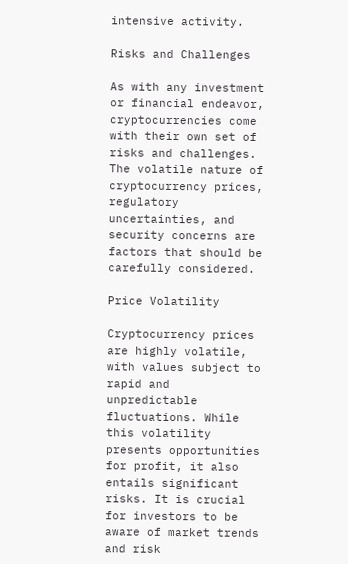intensive activity.

Risks and Challenges

As with any investment or financial endeavor, cryptocurrencies come with their own set of risks and challenges. The volatile nature of cryptocurrency prices, regulatory uncertainties, and security concerns are factors that should be carefully considered.

Price Volatility

Cryptocurrency prices are highly volatile, with values subject to rapid and unpredictable fluctuations. While this volatility presents opportunities for profit, it also entails significant risks. It is crucial for investors to be aware of market trends and risk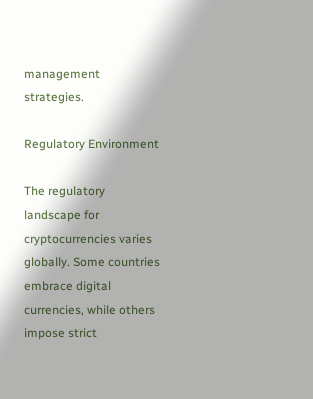management strategies.

Regulatory Environment

The regulatory landscape for cryptocurrencies varies globally. Some countries embrace digital currencies, while others impose strict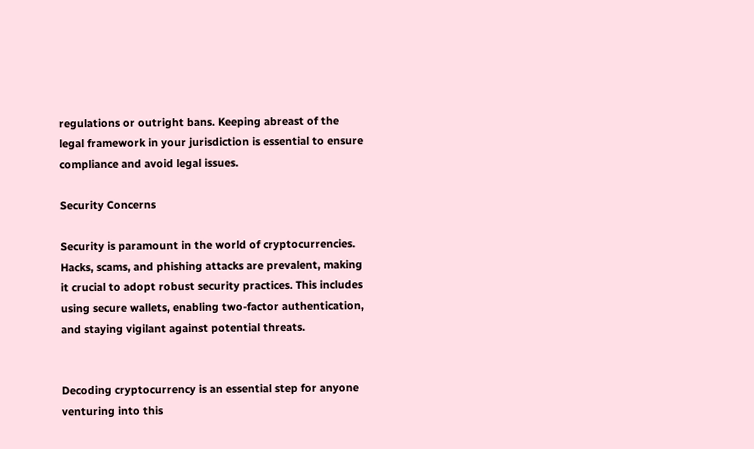regulations or outright bans. Keeping abreast of the legal framework in your jurisdiction is essential to ensure compliance and avoid legal issues.

Security Concerns

Security is paramount in the world of cryptocurrencies. Hacks, scams, and phishing attacks are prevalent, making it crucial to adopt robust security practices. This includes using secure wallets, enabling two-factor authentication, and staying vigilant against potential threats.


Decoding cryptocurrency is an essential step for anyone venturing into this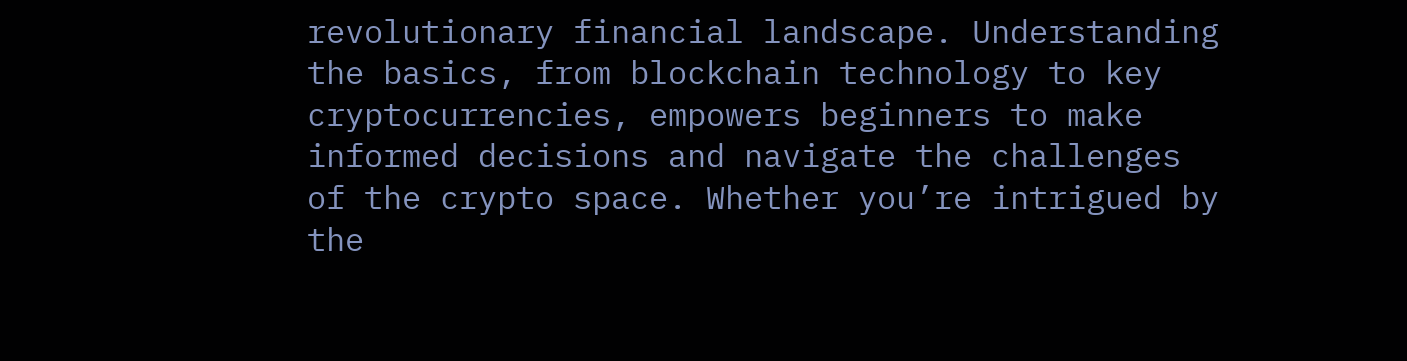revolutionary financial landscape. Understanding the basics, from blockchain technology to key cryptocurrencies, empowers beginners to make informed decisions and navigate the challenges of the crypto space. Whether you’re intrigued by the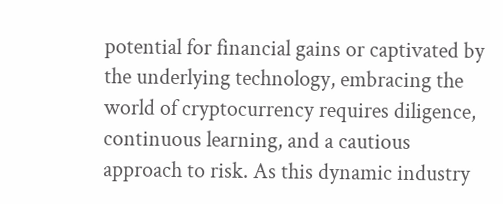potential for financial gains or captivated by the underlying technology, embracing the world of cryptocurrency requires diligence, continuous learning, and a cautious approach to risk. As this dynamic industry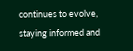continues to evolve, staying informed and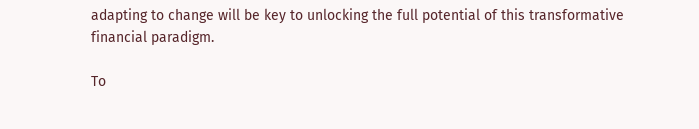adapting to change will be key to unlocking the full potential of this transformative financial paradigm.

To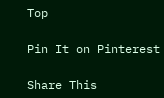Top

Pin It on Pinterest

Share This